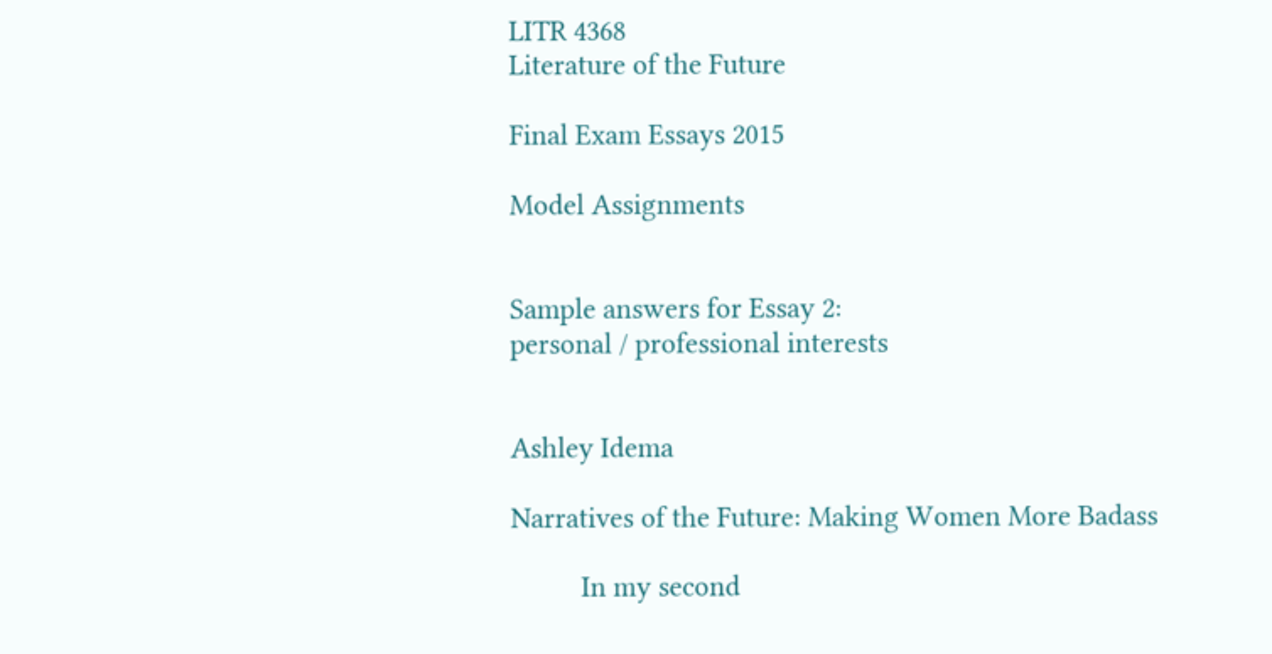LITR 4368
Literature of the Future

Final Exam Essays 2015

Model Assignments


Sample answers for Essay 2:
personal / professional interests


Ashley Idema

Narratives of the Future: Making Women More Badass

          In my second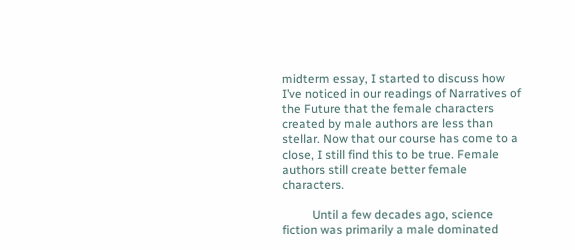midterm essay, I started to discuss how I’ve noticed in our readings of Narratives of the Future that the female characters created by male authors are less than stellar. Now that our course has come to a close, I still find this to be true. Female authors still create better female characters.

          Until a few decades ago, science fiction was primarily a male dominated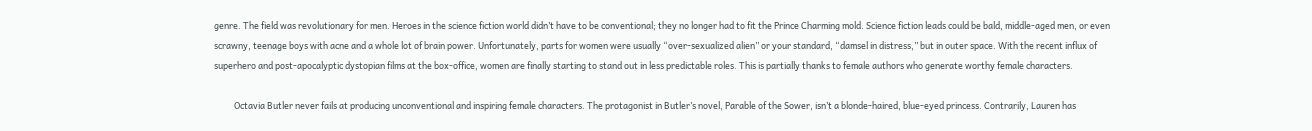genre. The field was revolutionary for men. Heroes in the science fiction world didn’t have to be conventional; they no longer had to fit the Prince Charming mold. Science fiction leads could be bald, middle-aged men, or even scrawny, teenage boys with acne and a whole lot of brain power. Unfortunately, parts for women were usually “over-sexualized alien” or your standard, “damsel in distress,” but in outer space. With the recent influx of superhero and post-apocalyptic dystopian films at the box-office, women are finally starting to stand out in less predictable roles. This is partially thanks to female authors who generate worthy female characters.

          Octavia Butler never fails at producing unconventional and inspiring female characters. The protagonist in Butler’s novel, Parable of the Sower, isn’t a blonde-haired, blue-eyed princess. Contrarily, Lauren has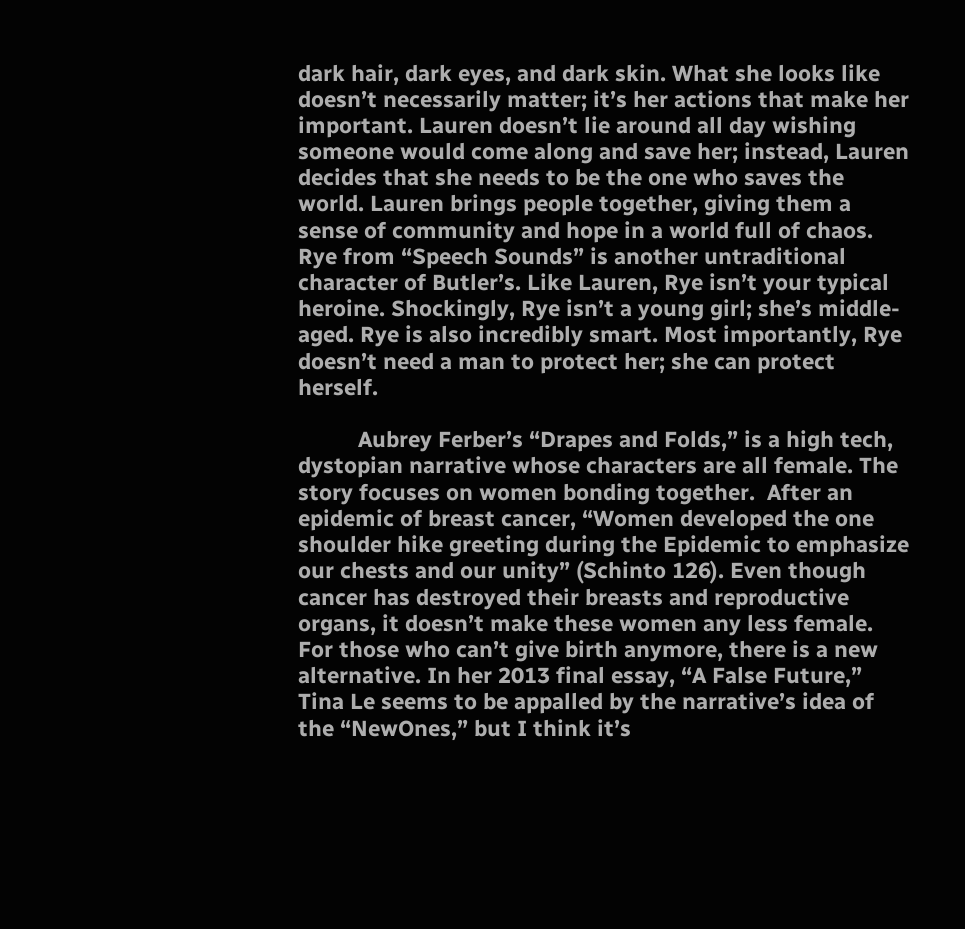dark hair, dark eyes, and dark skin. What she looks like doesn’t necessarily matter; it’s her actions that make her important. Lauren doesn’t lie around all day wishing someone would come along and save her; instead, Lauren decides that she needs to be the one who saves the world. Lauren brings people together, giving them a sense of community and hope in a world full of chaos. Rye from “Speech Sounds” is another untraditional character of Butler’s. Like Lauren, Rye isn’t your typical heroine. Shockingly, Rye isn’t a young girl; she’s middle-aged. Rye is also incredibly smart. Most importantly, Rye doesn’t need a man to protect her; she can protect herself.

          Aubrey Ferber’s “Drapes and Folds,” is a high tech, dystopian narrative whose characters are all female. The story focuses on women bonding together.  After an epidemic of breast cancer, “Women developed the one shoulder hike greeting during the Epidemic to emphasize our chests and our unity” (Schinto 126). Even though cancer has destroyed their breasts and reproductive organs, it doesn’t make these women any less female. For those who can’t give birth anymore, there is a new alternative. In her 2013 final essay, “A False Future,” Tina Le seems to be appalled by the narrative’s idea of the “NewOnes,” but I think it’s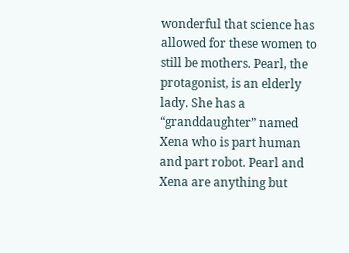wonderful that science has allowed for these women to still be mothers. Pearl, the protagonist, is an elderly lady. She has a “granddaughter” named Xena who is part human and part robot. Pearl and Xena are anything but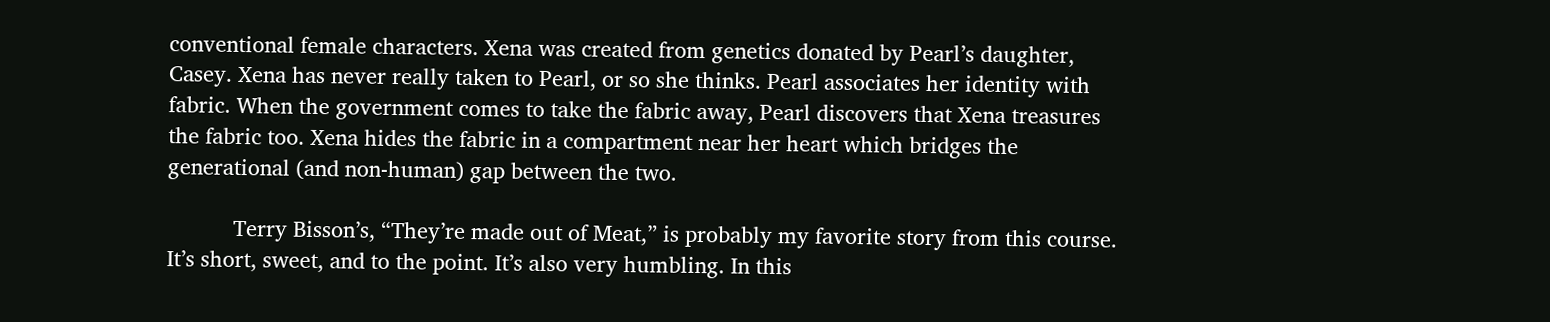conventional female characters. Xena was created from genetics donated by Pearl’s daughter, Casey. Xena has never really taken to Pearl, or so she thinks. Pearl associates her identity with fabric. When the government comes to take the fabric away, Pearl discovers that Xena treasures the fabric too. Xena hides the fabric in a compartment near her heart which bridges the generational (and non-human) gap between the two.

           Terry Bisson’s, “They’re made out of Meat,” is probably my favorite story from this course. It’s short, sweet, and to the point. It’s also very humbling. In this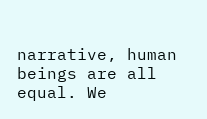narrative, human beings are all equal. We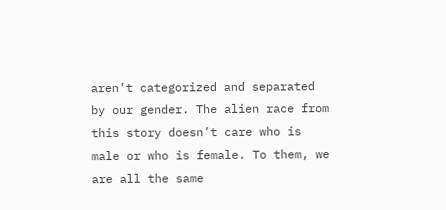aren’t categorized and separated by our gender. The alien race from this story doesn’t care who is male or who is female. To them, we are all the same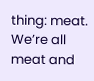thing: meat. We’re all meat and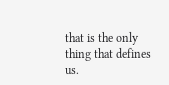that is the only thing that defines us.